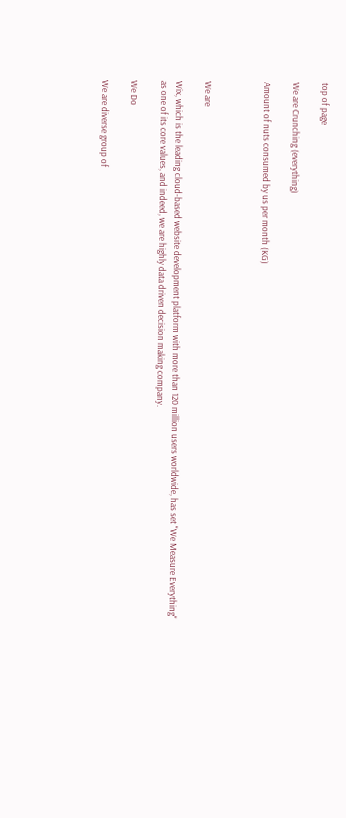top of page

We are Crunching (everything)

Amount of nuts consumed by us per month (KG)



We are

Wix, which is the leading cloud-based website development platform with more than 120 million users worldwide, has set "We Measure Everything" as one of its core values, and indeed, we are highly data driven decision making company.

We Do

We are diverse group of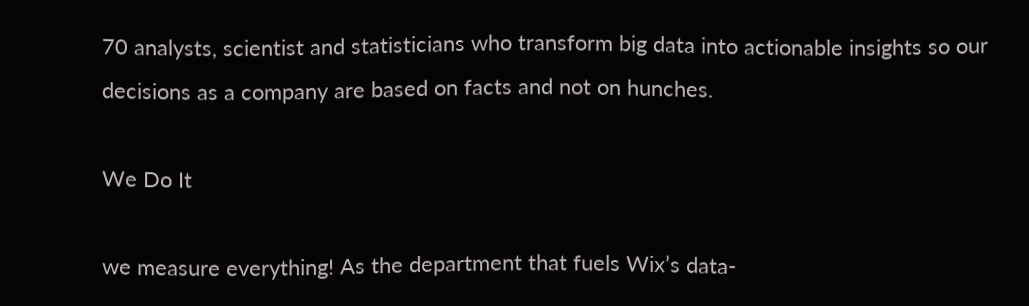70 analysts, scientist and statisticians who transform big data into actionable insights so our decisions as a company are based on facts and not on hunches.

We Do It

we measure everything! As the department that fuels Wix’s data-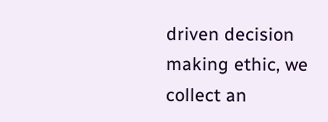driven decision making ethic, we collect an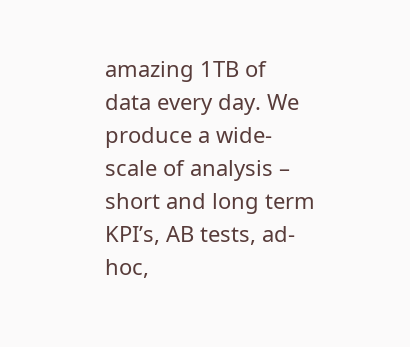amazing 1TB of data every day. We produce a wide-scale of analysis – short and long term KPI’s, AB tests, ad-hoc,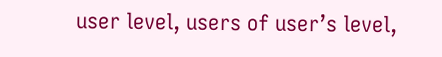user level, users of user’s level,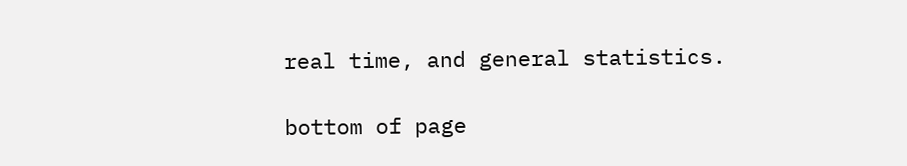real time, and general statistics.

bottom of page